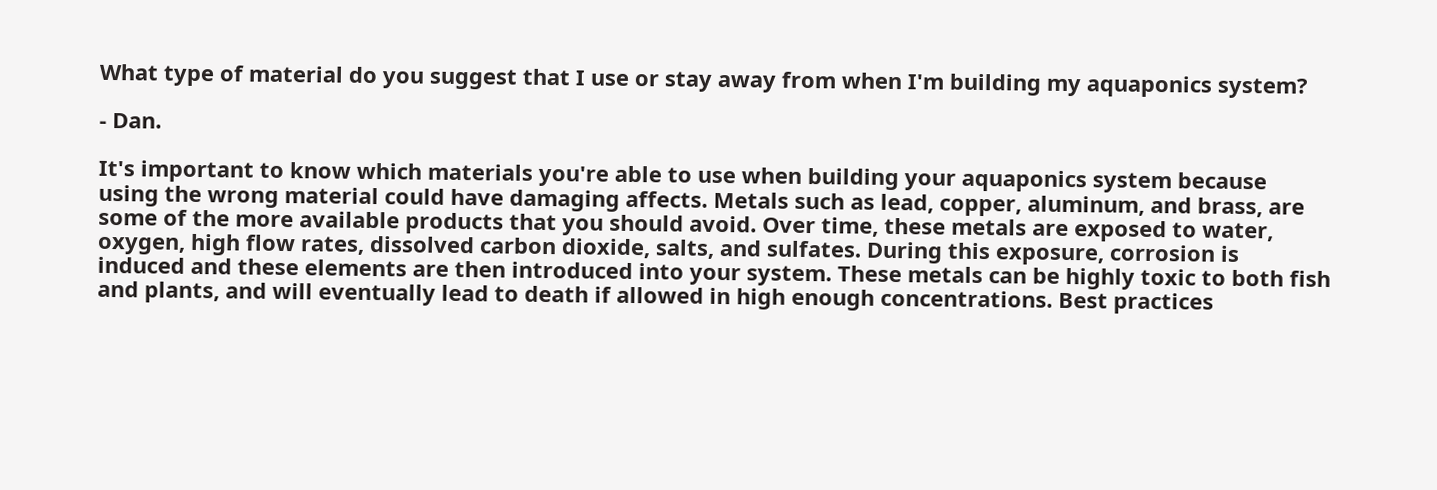What type of material do you suggest that I use or stay away from when I'm building my aquaponics system?

- Dan.

It's important to know which materials you're able to use when building your aquaponics system because using the wrong material could have damaging affects. Metals such as lead, copper, aluminum, and brass, are some of the more available products that you should avoid. Over time, these metals are exposed to water, oxygen, high flow rates, dissolved carbon dioxide, salts, and sulfates. During this exposure, corrosion is induced and these elements are then introduced into your system. These metals can be highly toxic to both fish and plants, and will eventually lead to death if allowed in high enough concentrations. Best practices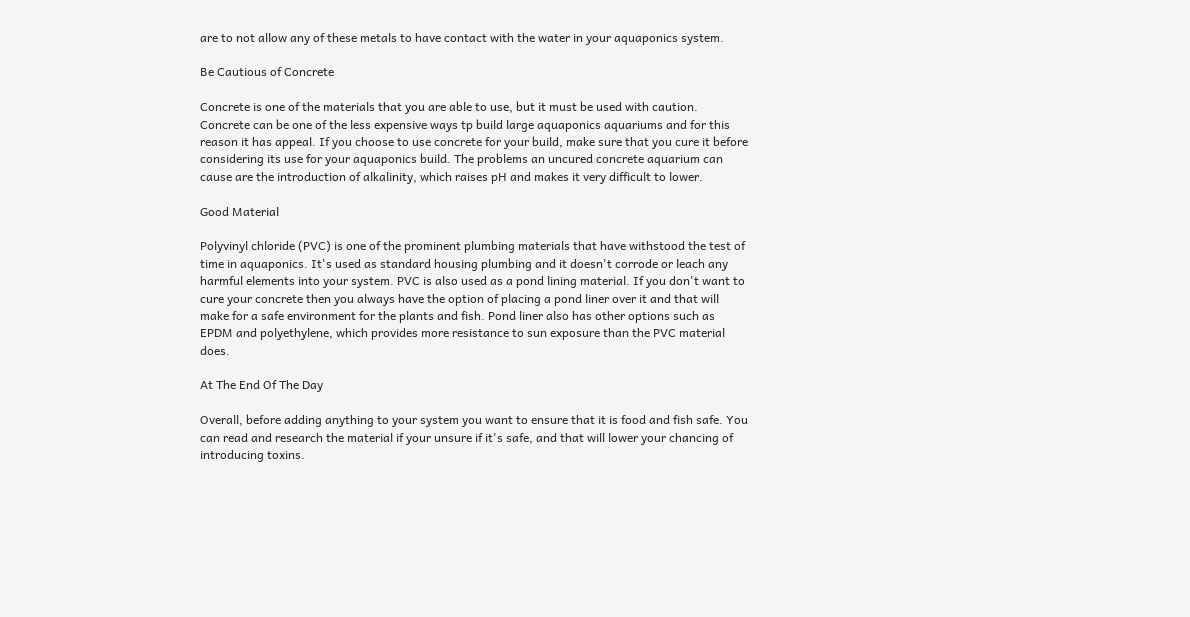are to not allow any of these metals to have contact with the water in your aquaponics system.

Be Cautious of Concrete

Concrete is one of the materials that you are able to use, but it must be used with caution. Concrete can be one of the less expensive ways tp build large aquaponics aquariums and for this reason it has appeal. If you choose to use concrete for your build, make sure that you cure it before considering its use for your aquaponics build. The problems an uncured concrete aquarium can cause are the introduction of alkalinity, which raises pH and makes it very difficult to lower.

Good Material

Polyvinyl chloride (PVC) is one of the prominent plumbing materials that have withstood the test of time in aquaponics. It's used as standard housing plumbing and it doesn't corrode or leach any harmful elements into your system. PVC is also used as a pond lining material. If you don't want to cure your concrete then you always have the option of placing a pond liner over it and that will make for a safe environment for the plants and fish. Pond liner also has other options such as EPDM and polyethylene, which provides more resistance to sun exposure than the PVC material does.

At The End Of The Day

Overall, before adding anything to your system you want to ensure that it is food and fish safe. You can read and research the material if your unsure if it's safe, and that will lower your chancing of introducing toxins.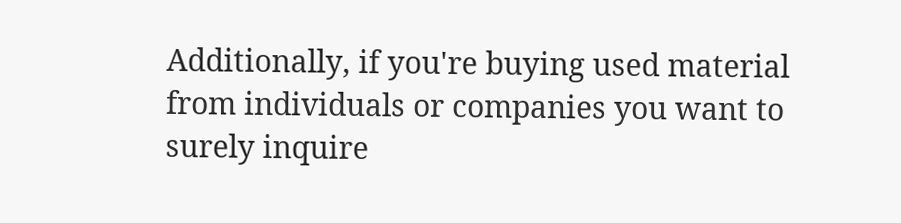Additionally, if you're buying used material from individuals or companies you want to surely inquire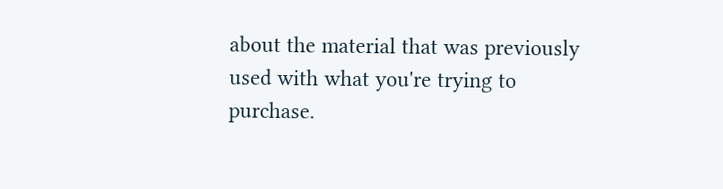about the material that was previously used with what you're trying to purchase.